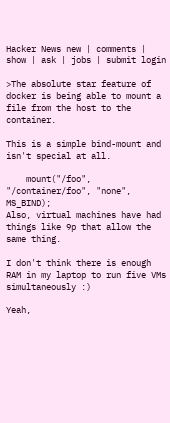Hacker News new | comments | show | ask | jobs | submit login

>The absolute star feature of docker is being able to mount a file from the host to the container.

This is a simple bind-mount and isn't special at all.

    mount("/foo", "/container/foo", "none", MS_BIND);
Also, virtual machines have had things like 9p that allow the same thing.

I don't think there is enough RAM in my laptop to run five VMs simultaneously :)

Yeah,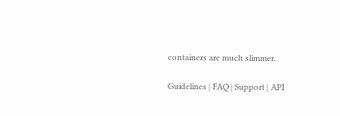containers are much slimmer.

Guidelines | FAQ | Support | API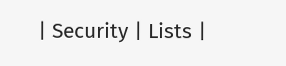| Security | Lists |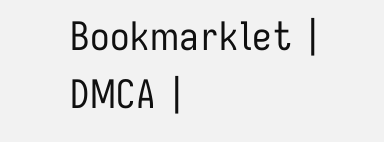Bookmarklet | DMCA |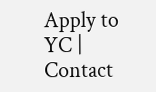Apply to YC | Contact